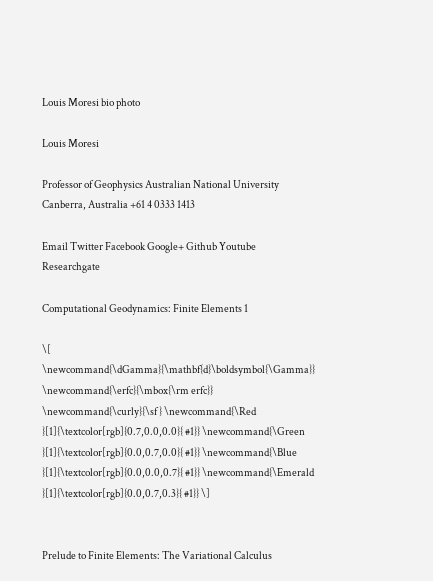Louis Moresi bio photo

Louis Moresi

Professor of Geophysics Australian National University Canberra, Australia +61 4 0333 1413

Email Twitter Facebook Google+ Github Youtube Researchgate

Computational Geodynamics: Finite Elements 1

\[ \newcommand{\dGamma}{\mathbf{d}\boldsymbol{\Gamma}} \newcommand{\erfc}{\mbox{\rm erfc}} \newcommand{\curly}{\sf } \newcommand{\Red }[1]{\textcolor[rgb]{0.7,0.0,0.0}{ #1}} \newcommand{\Green }[1]{\textcolor[rgb]{0.0,0.7,0.0}{ #1}} \newcommand{\Blue }[1]{\textcolor[rgb]{0.0,0.0,0.7}{ #1}} \newcommand{\Emerald }[1]{\textcolor[rgb]{0.0,0.7,0.3}{ #1}} \]


Prelude to Finite Elements: The Variational Calculus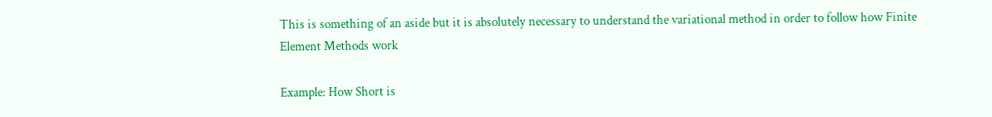This is something of an aside but it is absolutely necessary to understand the variational method in order to follow how Finite Element Methods work

Example: How Short is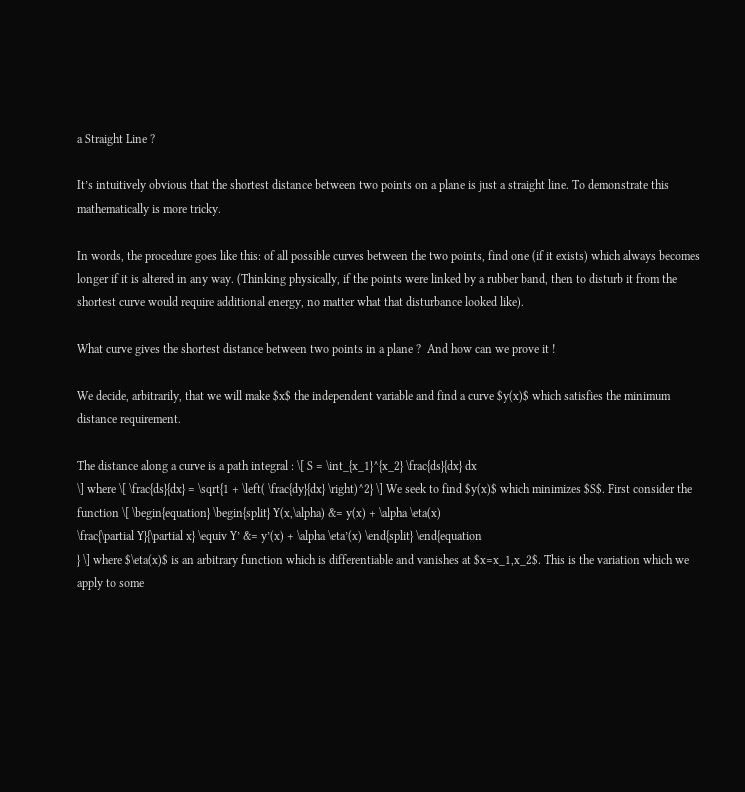a Straight Line ?

It’s intuitively obvious that the shortest distance between two points on a plane is just a straight line. To demonstrate this mathematically is more tricky.

In words, the procedure goes like this: of all possible curves between the two points, find one (if it exists) which always becomes longer if it is altered in any way. (Thinking physically, if the points were linked by a rubber band, then to disturb it from the shortest curve would require additional energy, no matter what that disturbance looked like).

What curve gives the shortest distance between two points in a plane ?  And how can we prove it !

We decide, arbitrarily, that we will make $x$ the independent variable and find a curve $y(x)$ which satisfies the minimum distance requirement.

The distance along a curve is a path integral : \[ S = \int_{x_1}^{x_2} \frac{ds}{dx} dx
\] where \[ \frac{ds}{dx} = \sqrt{1 + \left( \frac{dy}{dx} \right)^2} \] We seek to find $y(x)$ which minimizes $S$. First consider the function \[ \begin{equation} \begin{split} Y(x,\alpha) &= y(x) + \alpha \eta(x)
\frac{\partial Y}{\partial x} \equiv Y’ &= y’(x) + \alpha \eta’(x) \end{split} \end{equation
} \] where $\eta(x)$ is an arbitrary function which is differentiable and vanishes at $x=x_1,x_2$. This is the variation which we apply to some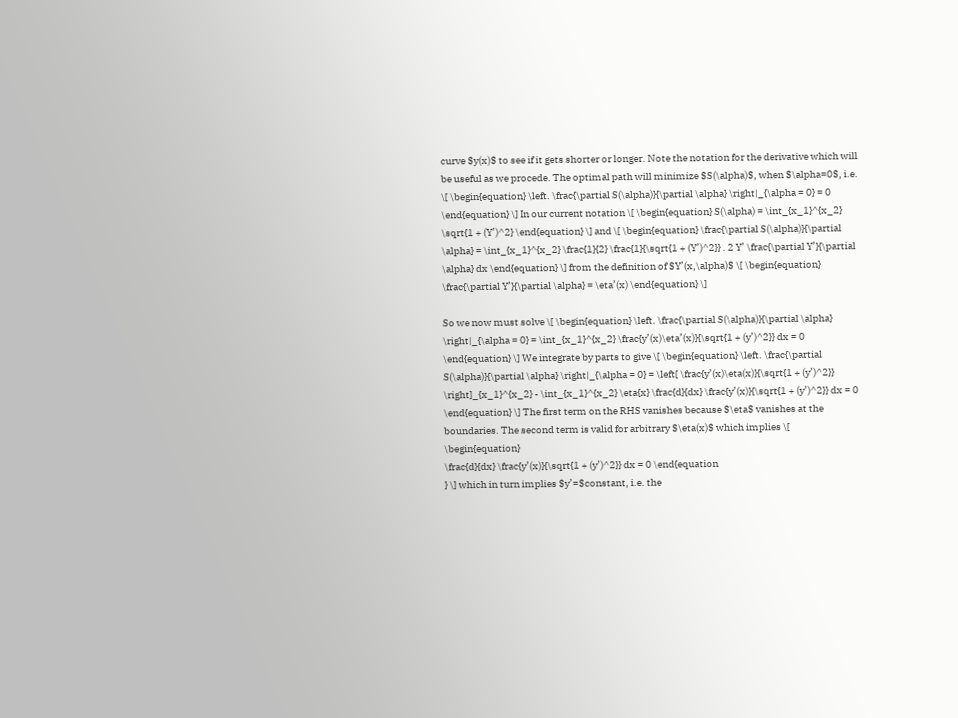curve $y(x)$ to see if it gets shorter or longer. Note the notation for the derivative which will be useful as we procede. The optimal path will minimize $S(\alpha)$, when $\alpha=0$, i.e. \[ \begin{equation} \left. \frac{\partial S(\alpha)}{\partial \alpha} \right|_{\alpha = 0} = 0 \end{equation} \] In our current notation \[ \begin{equation} S(\alpha) = \int_{x_1}^{x_2} \sqrt{1 + (Y’)^2} \end{equation} \] and \[ \begin{equation} \frac{\partial S(\alpha)}{\partial \alpha} = \int_{x_1}^{x_2} \frac{1}{2} \frac{1}{\sqrt{1 + (Y’)^2}} . 2 Y’ \frac{\partial Y’}{\partial \alpha} dx \end{equation} \] from the definition of $Y’(x,\alpha)$ \[ \begin{equation} \frac{\partial Y’}{\partial \alpha} = \eta’(x) \end{equation} \]

So we now must solve \[ \begin{equation} \left. \frac{\partial S(\alpha)}{\partial \alpha} \right|_{\alpha = 0} = \int_{x_1}^{x_2} \frac{y’(x)\eta’(x)}{\sqrt{1 + (y’)^2}} dx = 0 \end{equation} \] We integrate by parts to give \[ \begin{equation} \left. \frac{\partial S(\alpha)}{\partial \alpha} \right|_{\alpha = 0} = \left[ \frac{y’(x)\eta(x)}{\sqrt{1 + (y’)^2}} \right]_{x_1}^{x_2} - \int_{x_1}^{x_2} \eta{x} \frac{d}{dx} \frac{y’(x)}{\sqrt{1 + (y’)^2}} dx = 0 \end{equation} \] The first term on the RHS vanishes because $\eta$ vanishes at the boundaries. The second term is valid for arbitrary $\eta(x)$ which implies \[ \begin{equation}
\frac{d}{dx} \frac{y’(x)}{\sqrt{1 + (y’)^2}} dx = 0 \end{equation
} \] which in turn implies $y’=$constant, i.e. the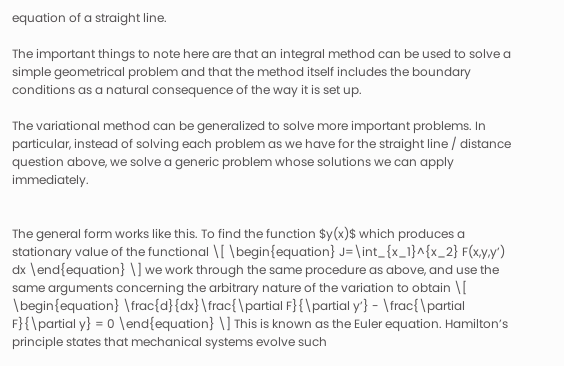equation of a straight line.

The important things to note here are that an integral method can be used to solve a simple geometrical problem and that the method itself includes the boundary conditions as a natural consequence of the way it is set up.

The variational method can be generalized to solve more important problems. In particular, instead of solving each problem as we have for the straight line / distance question above, we solve a generic problem whose solutions we can apply immediately.


The general form works like this. To find the function $y(x)$ which produces a stationary value of the functional \[ \begin{equation} J=\int_{x_1}^{x_2} F(x,y,y’) dx \end{equation} \] we work through the same procedure as above, and use the same arguments concerning the arbitrary nature of the variation to obtain \[ \begin{equation} \frac{d}{dx}\frac{\partial F}{\partial y’} - \frac{\partial F}{\partial y} = 0 \end{equation} \] This is known as the Euler equation. Hamilton’s principle states that mechanical systems evolve such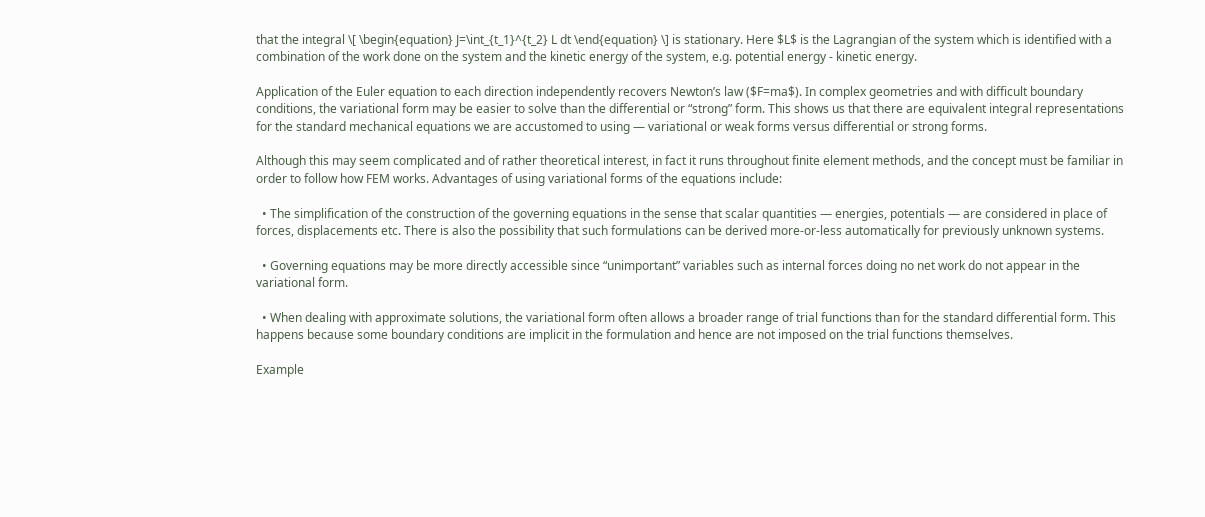that the integral \[ \begin{equation} J=\int_{t_1}^{t_2} L dt \end{equation} \] is stationary. Here $L$ is the Lagrangian of the system which is identified with a combination of the work done on the system and the kinetic energy of the system, e.g. potential energy - kinetic energy.

Application of the Euler equation to each direction independently recovers Newton’s law ($F=ma$). In complex geometries and with difficult boundary conditions, the variational form may be easier to solve than the differential or “strong” form. This shows us that there are equivalent integral representations for the standard mechanical equations we are accustomed to using — variational or weak forms versus differential or strong forms.

Although this may seem complicated and of rather theoretical interest, in fact it runs throughout finite element methods, and the concept must be familiar in order to follow how FEM works. Advantages of using variational forms of the equations include:

  • The simplification of the construction of the governing equations in the sense that scalar quantities — energies, potentials — are considered in place of forces, displacements etc. There is also the possibility that such formulations can be derived more-or-less automatically for previously unknown systems.

  • Governing equations may be more directly accessible since “unimportant” variables such as internal forces doing no net work do not appear in the variational form.

  • When dealing with approximate solutions, the variational form often allows a broader range of trial functions than for the standard differential form. This happens because some boundary conditions are implicit in the formulation and hence are not imposed on the trial functions themselves.

Example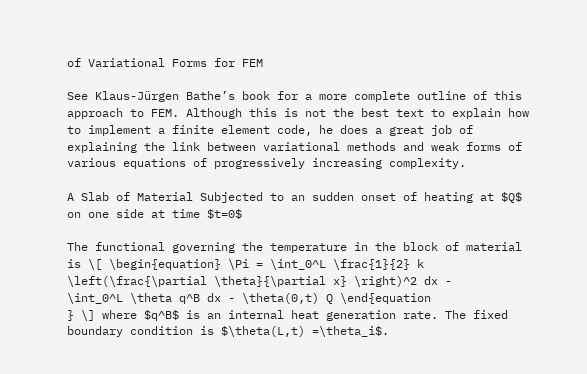of Variational Forms for FEM

See Klaus-Jürgen Bathe’s book for a more complete outline of this approach to FEM. Although this is not the best text to explain how to implement a finite element code, he does a great job of explaining the link between variational methods and weak forms of various equations of progressively increasing complexity.

A Slab of Material Subjected to an sudden onset of heating at $Q$ on one side at time $t=0$

The functional governing the temperature in the block of material is \[ \begin{equation} \Pi = \int_0^L \frac{1}{2} k \left(\frac{\partial \theta}{\partial x} \right)^2 dx -
\int_0^L \theta q^B dx - \theta(0,t) Q \end{equation
} \] where $q^B$ is an internal heat generation rate. The fixed boundary condition is $\theta(L,t) =\theta_i$.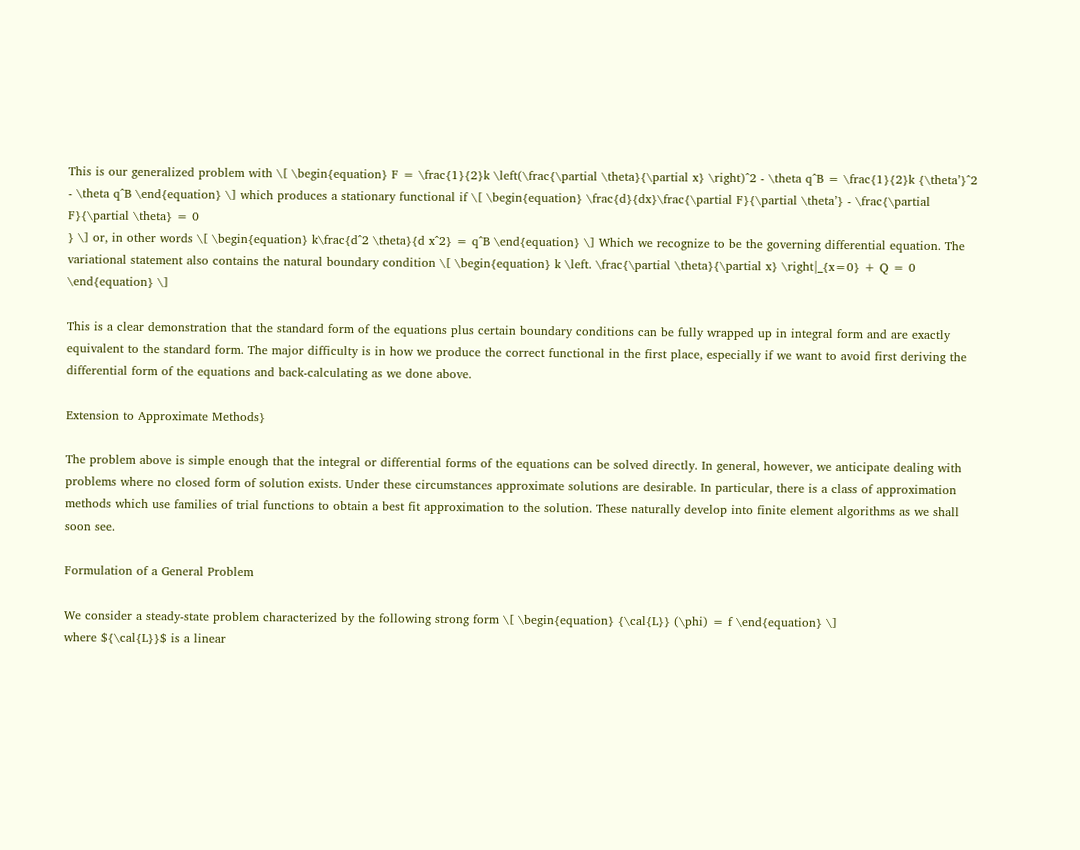This is our generalized problem with \[ \begin{equation} F = \frac{1}{2}k \left(\frac{\partial \theta}{\partial x} \right)^2 - \theta q^B = \frac{1}{2}k {\theta’}^2 - \theta q^B \end{equation} \] which produces a stationary functional if \[ \begin{equation} \frac{d}{dx}\frac{\partial F}{\partial \theta’} - \frac{\partial F}{\partial \theta} = 0
} \] or, in other words \[ \begin{equation} k\frac{d^2 \theta}{d x^2} = q^B \end{equation} \] Which we recognize to be the governing differential equation. The variational statement also contains the natural boundary condition \[ \begin{equation} k \left. \frac{\partial \theta}{\partial x} \right|_{x=0} + Q = 0 \end{equation} \]

This is a clear demonstration that the standard form of the equations plus certain boundary conditions can be fully wrapped up in integral form and are exactly equivalent to the standard form. The major difficulty is in how we produce the correct functional in the first place, especially if we want to avoid first deriving the differential form of the equations and back-calculating as we done above.

Extension to Approximate Methods}

The problem above is simple enough that the integral or differential forms of the equations can be solved directly. In general, however, we anticipate dealing with problems where no closed form of solution exists. Under these circumstances approximate solutions are desirable. In particular, there is a class of approximation methods which use families of trial functions to obtain a best fit approximation to the solution. These naturally develop into finite element algorithms as we shall soon see.

Formulation of a General Problem

We consider a steady-state problem characterized by the following strong form \[ \begin{equation} {\cal{L}} (\phi) = f \end{equation} \]
where ${\cal{L}}$ is a linear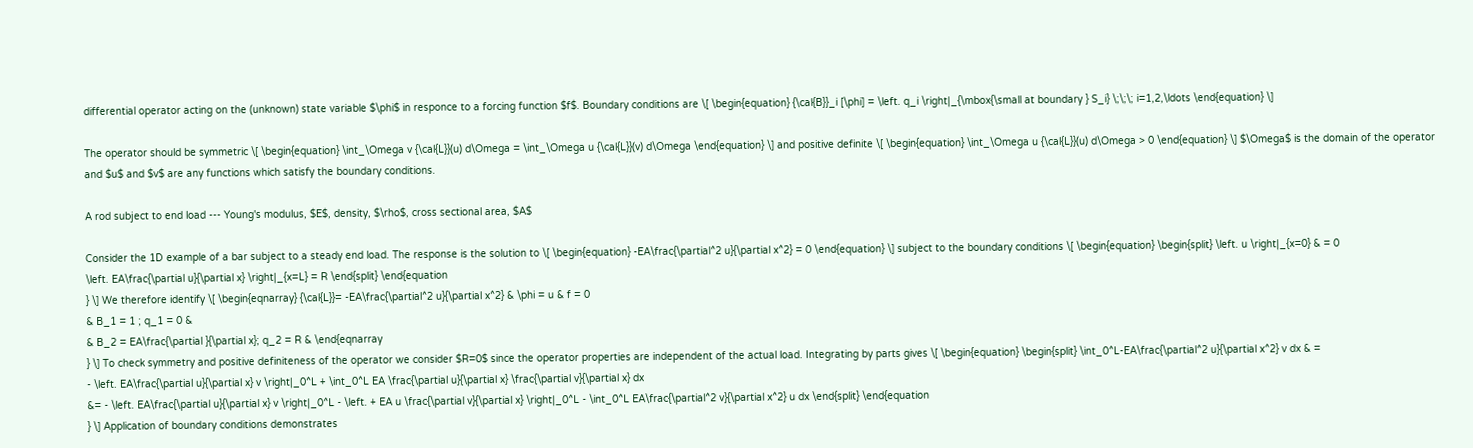differential operator acting on the (unknown) state variable $\phi$ in responce to a forcing function $f$. Boundary conditions are \[ \begin{equation} {\cal{B}}_i [\phi] = \left. q_i \right|_{\mbox{\small at boundary } S_i} \;\;\; i=1,2,\ldots \end{equation} \]

The operator should be symmetric \[ \begin{equation} \int_\Omega v {\cal{L}}(u) d\Omega = \int_\Omega u {\cal{L}}(v) d\Omega \end{equation} \] and positive definite \[ \begin{equation} \int_\Omega u {\cal{L}}(u) d\Omega > 0 \end{equation} \] $\Omega$ is the domain of the operator and $u$ and $v$ are any functions which satisfy the boundary conditions.

A rod subject to end load --- Young's modulus, $E$, density, $\rho$, cross sectional area, $A$

Consider the 1D example of a bar subject to a steady end load. The response is the solution to \[ \begin{equation} -EA\frac{\partial^2 u}{\partial x^2} = 0 \end{equation} \] subject to the boundary conditions \[ \begin{equation} \begin{split} \left. u \right|_{x=0} & = 0
\left. EA\frac{\partial u}{\partial x} \right|_{x=L} = R \end{split} \end{equation
} \] We therefore identify \[ \begin{eqnarray} {\cal{L}}= -EA\frac{\partial^2 u}{\partial x^2} & \phi = u & f = 0
& B_1 = 1 ; q_1 = 0 &
& B_2 = EA\frac{\partial }{\partial x}; q_2 = R & \end{eqnarray
} \] To check symmetry and positive definiteness of the operator we consider $R=0$ since the operator properties are independent of the actual load. Integrating by parts gives \[ \begin{equation} \begin{split} \int_0^L-EA\frac{\partial^2 u}{\partial x^2} v dx & =
- \left. EA\frac{\partial u}{\partial x} v \right|_0^L + \int_0^L EA \frac{\partial u}{\partial x} \frac{\partial v}{\partial x} dx
&= - \left. EA\frac{\partial u}{\partial x} v \right|_0^L - \left. + EA u \frac{\partial v}{\partial x} \right|_0^L - \int_0^L EA\frac{\partial^2 v}{\partial x^2} u dx \end{split} \end{equation
} \] Application of boundary conditions demonstrates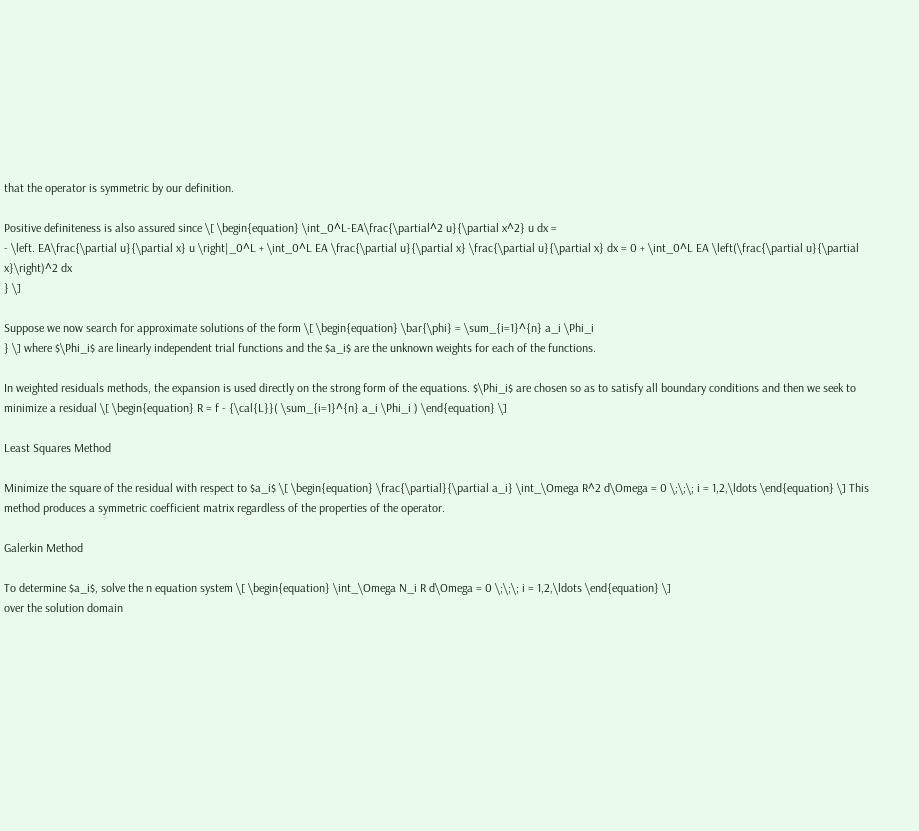that the operator is symmetric by our definition.

Positive definiteness is also assured since \[ \begin{equation} \int_0^L-EA\frac{\partial^2 u}{\partial x^2} u dx =
- \left. EA\frac{\partial u}{\partial x} u \right|_0^L + \int_0^L EA \frac{\partial u}{\partial x} \frac{\partial u}{\partial x} dx = 0 + \int_0^L EA \left(\frac{\partial u}{\partial x}\right)^2 dx
} \]

Suppose we now search for approximate solutions of the form \[ \begin{equation} \bar{\phi} = \sum_{i=1}^{n} a_i \Phi_i
} \] where $\Phi_i$ are linearly independent trial functions and the $a_i$ are the unknown weights for each of the functions.

In weighted residuals methods, the expansion is used directly on the strong form of the equations. $\Phi_i$ are chosen so as to satisfy all boundary conditions and then we seek to minimize a residual \[ \begin{equation} R = f - {\cal{L}}( \sum_{i=1}^{n} a_i \Phi_i ) \end{equation} \]

Least Squares Method

Minimize the square of the residual with respect to $a_i$ \[ \begin{equation} \frac{\partial}{\partial a_i} \int_\Omega R^2 d\Omega = 0 \;\;\; i = 1,2,\ldots \end{equation} \] This method produces a symmetric coefficient matrix regardless of the properties of the operator.

Galerkin Method

To determine $a_i$, solve the n equation system \[ \begin{equation} \int_\Omega N_i R d\Omega = 0 \;\;\; i = 1,2,\ldots \end{equation} \]
over the solution domain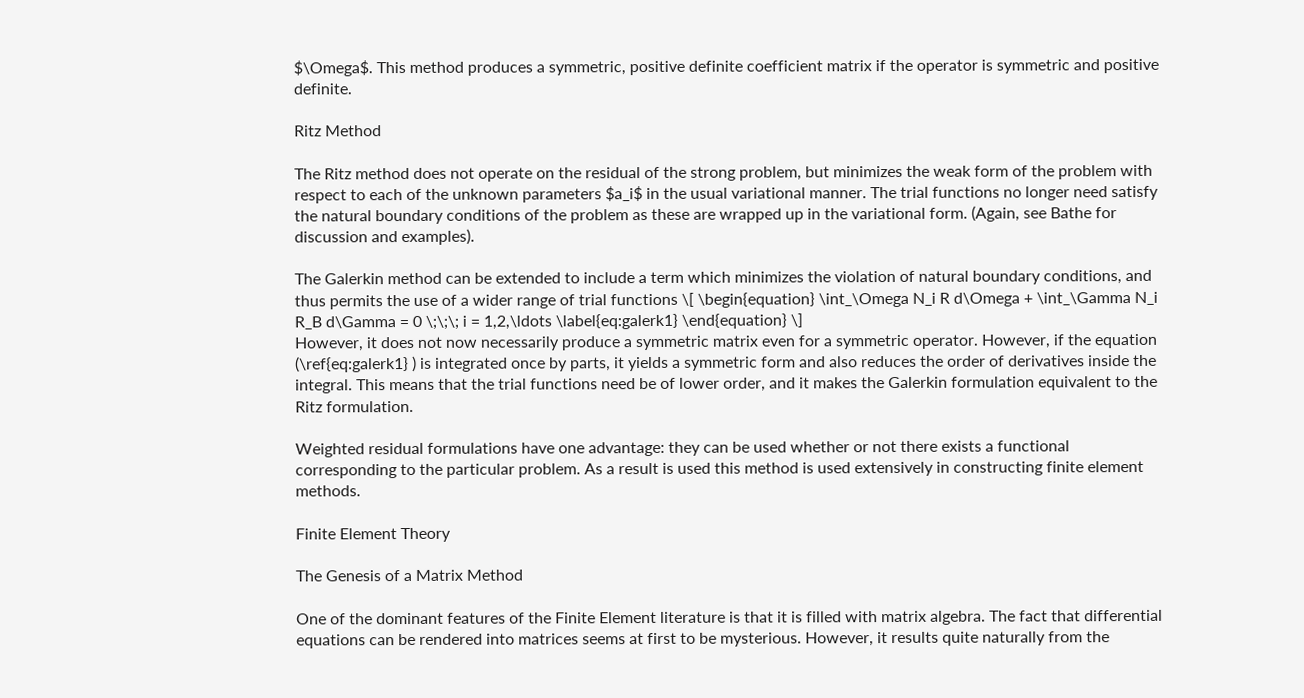$\Omega$. This method produces a symmetric, positive definite coefficient matrix if the operator is symmetric and positive definite.

Ritz Method

The Ritz method does not operate on the residual of the strong problem, but minimizes the weak form of the problem with respect to each of the unknown parameters $a_i$ in the usual variational manner. The trial functions no longer need satisfy the natural boundary conditions of the problem as these are wrapped up in the variational form. (Again, see Bathe for discussion and examples).

The Galerkin method can be extended to include a term which minimizes the violation of natural boundary conditions, and thus permits the use of a wider range of trial functions \[ \begin{equation} \int_\Omega N_i R d\Omega + \int_\Gamma N_i R_B d\Gamma = 0 \;\;\; i = 1,2,\ldots \label{eq:galerk1} \end{equation} \]
However, it does not now necessarily produce a symmetric matrix even for a symmetric operator. However, if the equation (\ref{eq:galerk1} ) is integrated once by parts, it yields a symmetric form and also reduces the order of derivatives inside the integral. This means that the trial functions need be of lower order, and it makes the Galerkin formulation equivalent to the Ritz formulation.

Weighted residual formulations have one advantage: they can be used whether or not there exists a functional corresponding to the particular problem. As a result is used this method is used extensively in constructing finite element methods.

Finite Element Theory

The Genesis of a Matrix Method

One of the dominant features of the Finite Element literature is that it is filled with matrix algebra. The fact that differential equations can be rendered into matrices seems at first to be mysterious. However, it results quite naturally from the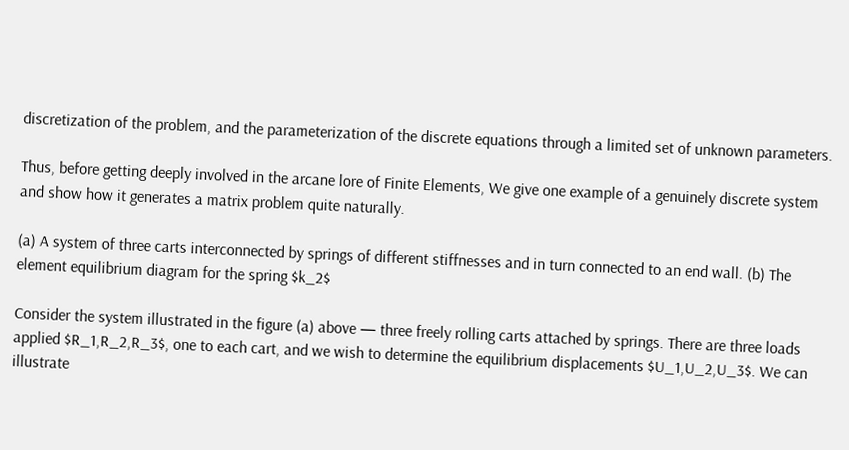discretization of the problem, and the parameterization of the discrete equations through a limited set of unknown parameters.

Thus, before getting deeply involved in the arcane lore of Finite Elements, We give one example of a genuinely discrete system and show how it generates a matrix problem quite naturally.

(a) A system of three carts interconnected by springs of different stiffnesses and in turn connected to an end wall. (b) The element equilibrium diagram for the spring $k_2$

Consider the system illustrated in the figure (a) above — three freely rolling carts attached by springs. There are three loads applied $R_1,R_2,R_3$, one to each cart, and we wish to determine the equilibrium displacements $U_1,U_2,U_3$. We can illustrate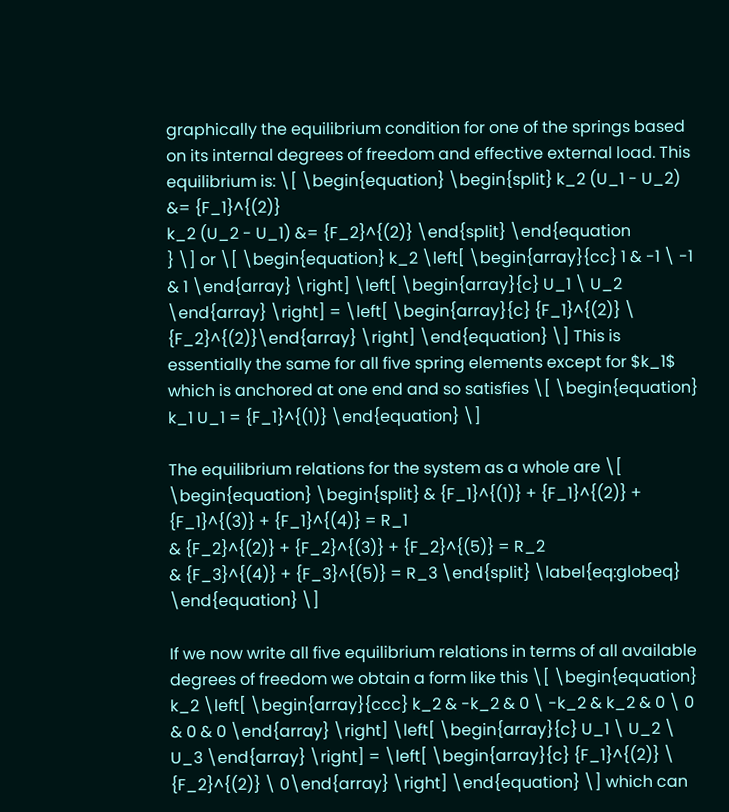graphically the equilibrium condition for one of the springs based on its internal degrees of freedom and effective external load. This equilibrium is: \[ \begin{equation} \begin{split} k_2 (U_1 - U_2) &= {F_1}^{(2)}
k_2 (U_2 - U_1) &= {F_2}^{(2)} \end{split} \end{equation
} \] or \[ \begin{equation} k_2 \left[ \begin{array}{cc} 1 & -1 \ -1 & 1 \end{array} \right] \left[ \begin{array}{c} U_1 \ U_2 \end{array} \right] = \left[ \begin{array}{c} {F_1}^{(2)} \ {F_2}^{(2)}\end{array} \right] \end{equation} \] This is essentially the same for all five spring elements except for $k_1$ which is anchored at one end and so satisfies \[ \begin{equation} k_1 U_1 = {F_1}^{(1)} \end{equation} \]

The equilibrium relations for the system as a whole are \[ \begin{equation} \begin{split} & {F_1}^{(1)} + {F_1}^{(2)} + {F_1}^{(3)} + {F_1}^{(4)} = R_1
& {F_2}^{(2)} + {F_2}^{(3)} + {F_2}^{(5)} = R_2
& {F_3}^{(4)} + {F_3}^{(5)} = R_3 \end{split} \label{eq:globeq} \end{equation} \]

If we now write all five equilibrium relations in terms of all available degrees of freedom we obtain a form like this \[ \begin{equation} k_2 \left[ \begin{array}{ccc} k_2 & -k_2 & 0 \ -k_2 & k_2 & 0 \ 0 & 0 & 0 \end{array} \right] \left[ \begin{array}{c} U_1 \ U_2 \ U_3 \end{array} \right] = \left[ \begin{array}{c} {F_1}^{(2)} \ {F_2}^{(2)} \ 0\end{array} \right] \end{equation} \] which can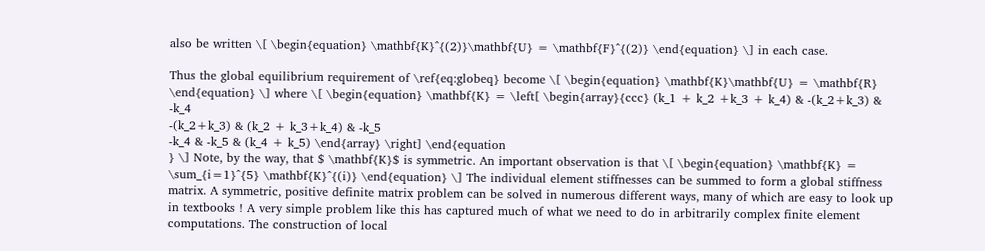also be written \[ \begin{equation} \mathbf{K}^{(2)}\mathbf{U} = \mathbf{F}^{(2)} \end{equation} \] in each case.

Thus the global equilibrium requirement of \ref{eq:globeq} become \[ \begin{equation} \mathbf{K}\mathbf{U} = \mathbf{R} \end{equation} \] where \[ \begin{equation} \mathbf{K} = \left[ \begin{array}{ccc} (k_1 + k_2 +k_3 + k_4) & -(k_2+k_3) & -k_4
-(k_2+k_3) & (k_2 + k_3+k_4) & -k_5
-k_4 & -k_5 & (k_4 + k_5) \end{array} \right] \end{equation
} \] Note, by the way, that $ \mathbf{K}$ is symmetric. An important observation is that \[ \begin{equation} \mathbf{K} = \sum_{i=1}^{5} \mathbf{K}^{(i)} \end{equation} \] The individual element stiffnesses can be summed to form a global stiffness matrix. A symmetric, positive definite matrix problem can be solved in numerous different ways, many of which are easy to look up in textbooks ! A very simple problem like this has captured much of what we need to do in arbitrarily complex finite element computations. The construction of local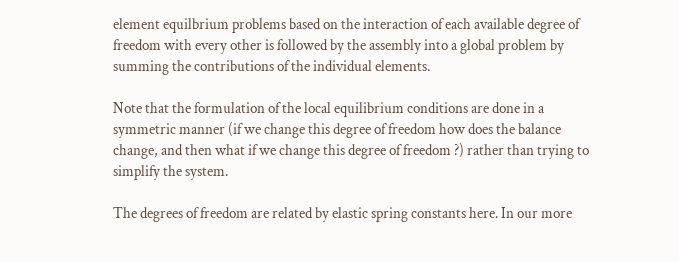element equilbrium problems based on the interaction of each available degree of freedom with every other is followed by the assembly into a global problem by summing the contributions of the individual elements.

Note that the formulation of the local equilibrium conditions are done in a symmetric manner (if we change this degree of freedom how does the balance change, and then what if we change this degree of freedom ?) rather than trying to simplify the system.

The degrees of freedom are related by elastic spring constants here. In our more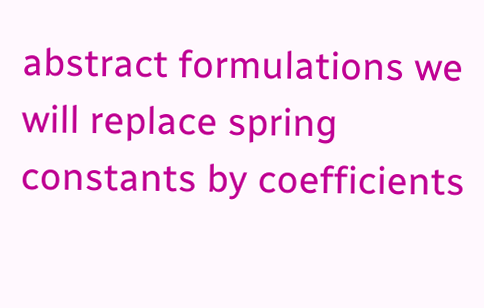abstract formulations we will replace spring constants by coefficients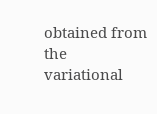obtained from the variational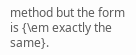method but the form is {\em exactly the same}.